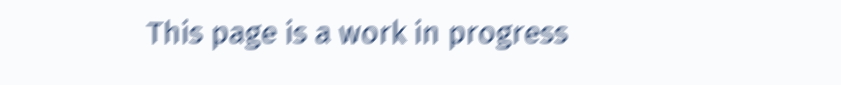This page is a work in progress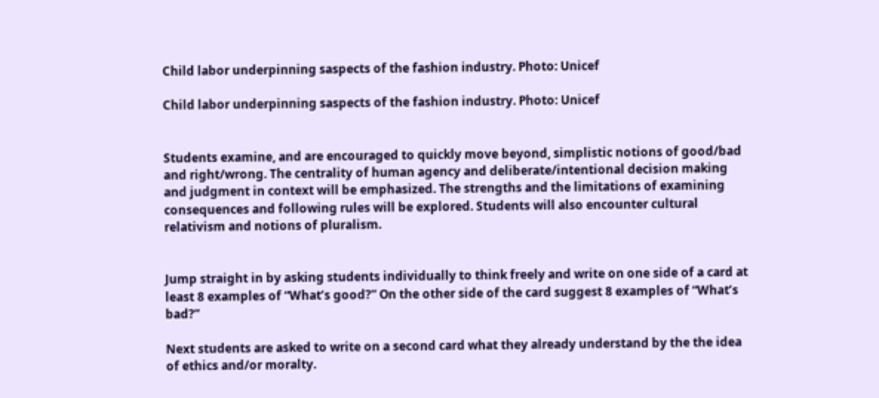Child labor underpinning saspects of the fashion industry. Photo: Unicef

Child labor underpinning saspects of the fashion industry. Photo: Unicef


Students examine, and are encouraged to quickly move beyond, simplistic notions of good/bad and right/wrong. The centrality of human agency and deliberate/intentional decision making and judgment in context will be emphasized. The strengths and the limitations of examining consequences and following rules will be explored. Students will also encounter cultural relativism and notions of pluralism.


Jump straight in by asking students individually to think freely and write on one side of a card at least 8 examples of “What’s good?” On the other side of the card suggest 8 examples of “What’s bad?”

Next students are asked to write on a second card what they already understand by the the idea of ethics and/or moralty.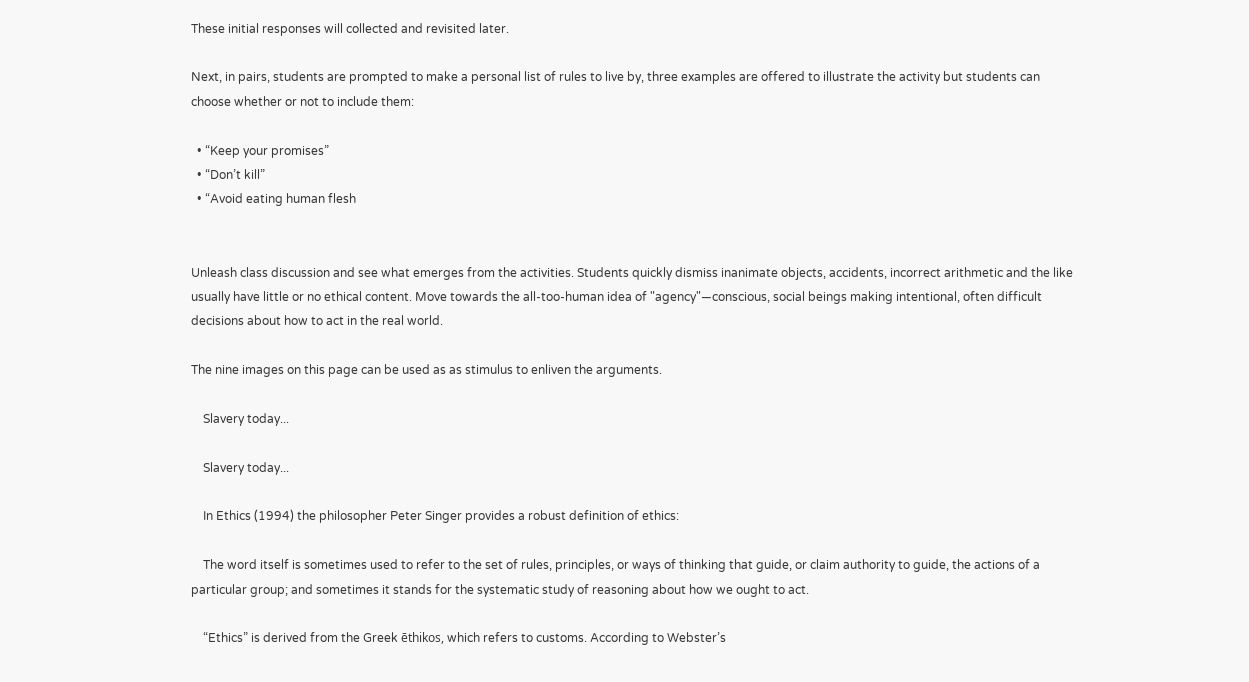These initial responses will collected and revisited later.

Next, in pairs, students are prompted to make a personal list of rules to live by, three examples are offered to illustrate the activity but students can choose whether or not to include them:

  • “Keep your promises”
  • “Don’t kill”
  • “Avoid eating human flesh


Unleash class discussion and see what emerges from the activities. Students quickly dismiss inanimate objects, accidents, incorrect arithmetic and the like usually have little or no ethical content. Move towards the all-too-human idea of "agency"―conscious, social beings making intentional, often difficult decisions about how to act in the real world.

The nine images on this page can be used as as stimulus to enliven the arguments.

    Slavery today...

    Slavery today...

    In Ethics (1994) the philosopher Peter Singer provides a robust definition of ethics:

    The word itself is sometimes used to refer to the set of rules, principles, or ways of thinking that guide, or claim authority to guide, the actions of a particular group; and sometimes it stands for the systematic study of reasoning about how we ought to act.

    “Ethics” is derived from the Greek ēthikos, which refers to customs. According to Webster’s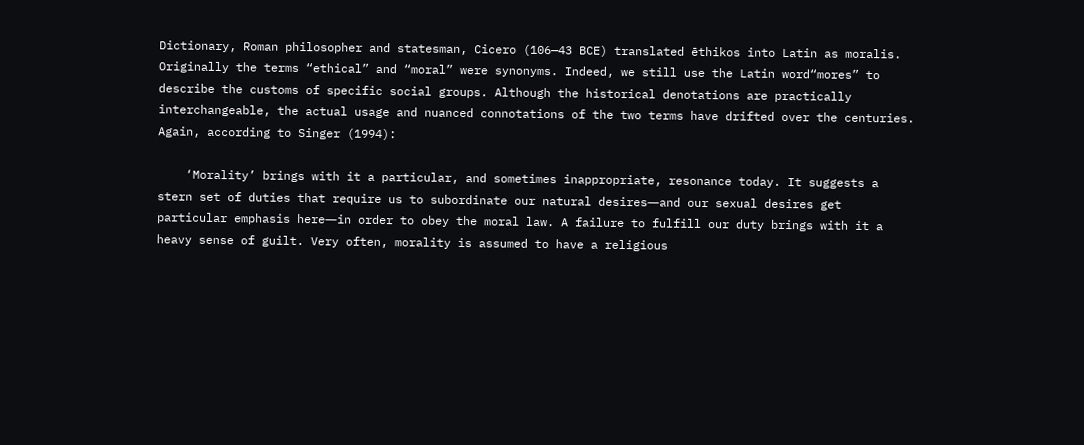Dictionary, Roman philosopher and statesman, Cicero (106—43 BCE) translated ēthikos into Latin as moralis. Originally the terms “ethical” and “moral” were synonyms. Indeed, we still use the Latin word“mores” to describe the customs of specific social groups. Although the historical denotations are practically interchangeable, the actual usage and nuanced connotations of the two terms have drifted over the centuries. Again, according to Singer (1994):

    ‘Morality’ brings with it a particular, and sometimes inappropriate, resonance today. It suggests a stern set of duties that require us to subordinate our natural desires―and our sexual desires get particular emphasis here―in order to obey the moral law. A failure to fulfill our duty brings with it a heavy sense of guilt. Very often, morality is assumed to have a religious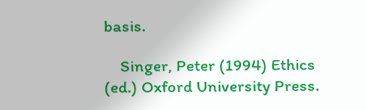basis.

    Singer, Peter (1994) Ethics (ed.) Oxford University Press.